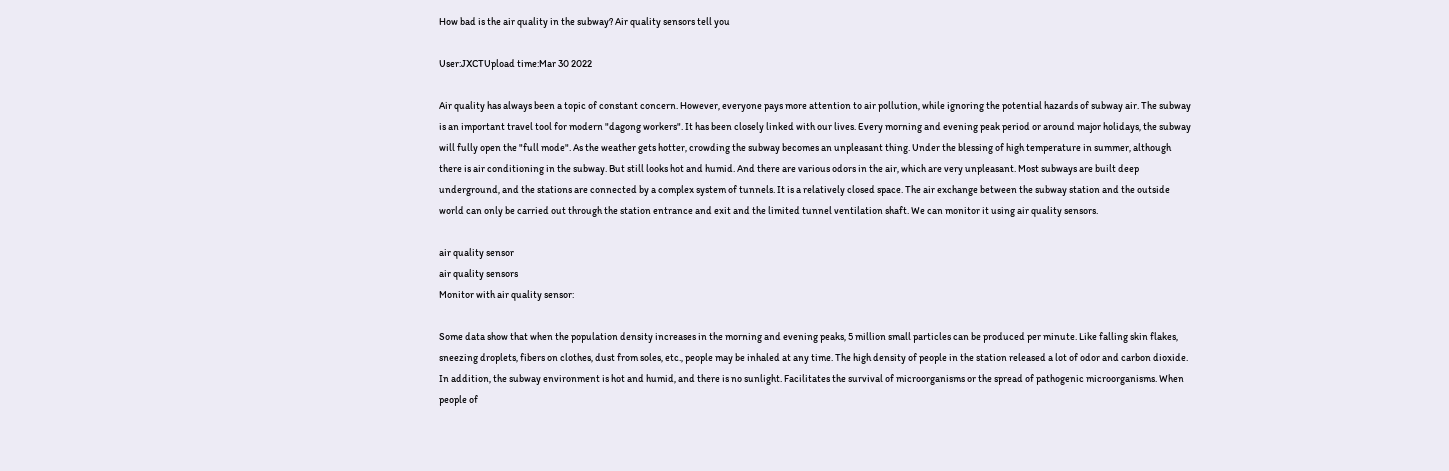How bad is the air quality in the subway? Air quality sensors tell you

User:JXCTUpload time:Mar 30 2022

Air quality has always been a topic of constant concern. However, everyone pays more attention to air pollution, while ignoring the potential hazards of subway air. The subway is an important travel tool for modern "dagong workers". It has been closely linked with our lives. Every morning and evening peak period or around major holidays, the subway will fully open the "full mode". As the weather gets hotter, crowding the subway becomes an unpleasant thing. Under the blessing of high temperature in summer, although there is air conditioning in the subway. But still looks hot and humid. And there are various odors in the air, which are very unpleasant. Most subways are built deep underground, and the stations are connected by a complex system of tunnels. It is a relatively closed space. The air exchange between the subway station and the outside world can only be carried out through the station entrance and exit and the limited tunnel ventilation shaft. We can monitor it using air quality sensors.

air quality sensor
air quality sensors
Monitor with air quality sensor:

Some data show that when the population density increases in the morning and evening peaks, 5 million small particles can be produced per minute. Like falling skin flakes, sneezing droplets, fibers on clothes, dust from soles, etc., people may be inhaled at any time. The high density of people in the station released a lot of odor and carbon dioxide. In addition, the subway environment is hot and humid, and there is no sunlight. Facilitates the survival of microorganisms or the spread of pathogenic microorganisms. When people of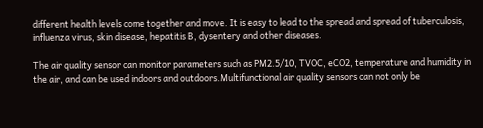different health levels come together and move. It is easy to lead to the spread and spread of tuberculosis, influenza virus, skin disease, hepatitis B, dysentery and other diseases.

The air quality sensor can monitor parameters such as PM2.5/10, TVOC, eCO2, temperature and humidity in the air, and can be used indoors and outdoors.Multifunctional air quality sensors can not only be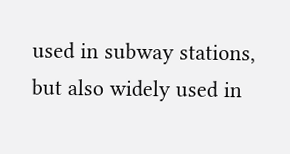used in subway stations, but also widely used in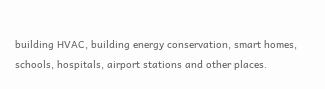building HVAC, building energy conservation, smart homes, schools, hospitals, airport stations and other places.